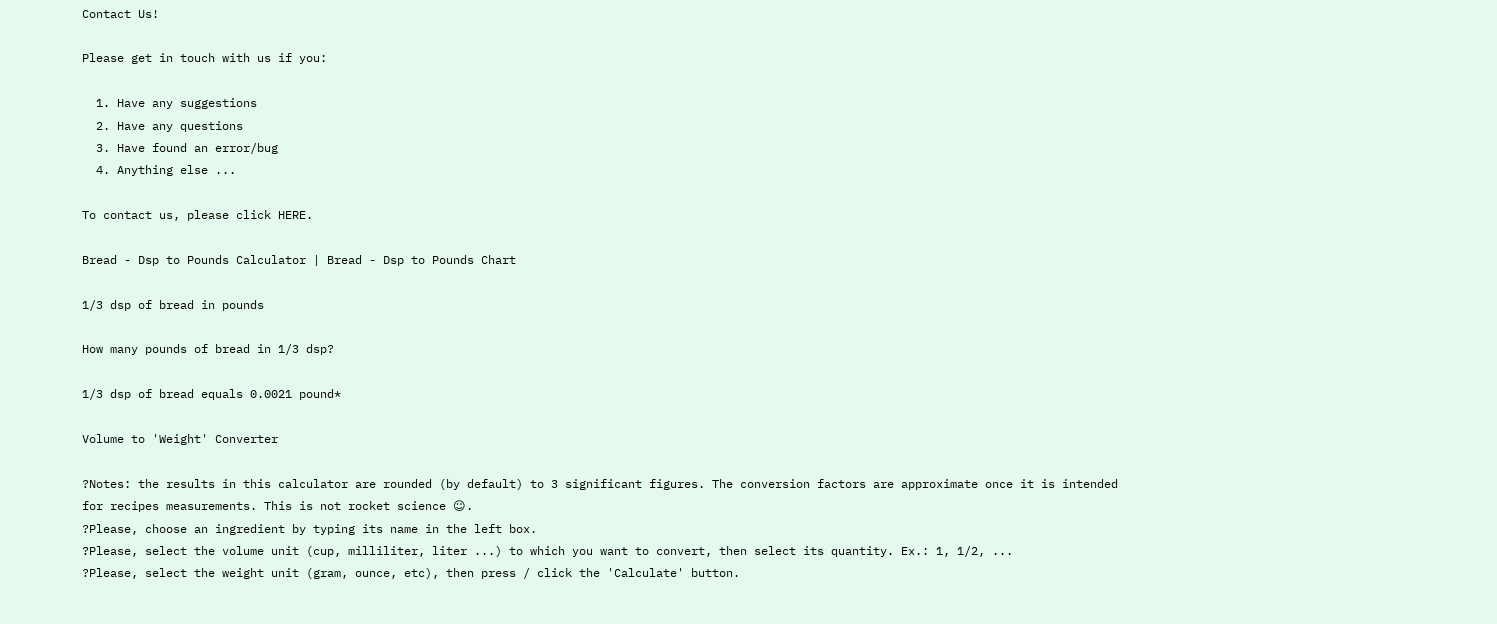Contact Us!

Please get in touch with us if you:

  1. Have any suggestions
  2. Have any questions
  3. Have found an error/bug
  4. Anything else ...

To contact us, please click HERE.

Bread - Dsp to Pounds Calculator | Bread - Dsp to Pounds Chart

1/3 dsp of bread in pounds

How many pounds of bread in 1/3 dsp?

1/3 dsp of bread equals 0.0021 pound*

Volume to 'Weight' Converter

?Notes: the results in this calculator are rounded (by default) to 3 significant figures. The conversion factors are approximate once it is intended for recipes measurements. This is not rocket science ☺.
?Please, choose an ingredient by typing its name in the left box.
?Please, select the volume unit (cup, milliliter, liter ...) to which you want to convert, then select its quantity. Ex.: 1, 1/2, ...
?Please, select the weight unit (gram, ounce, etc), then press / click the 'Calculate' button.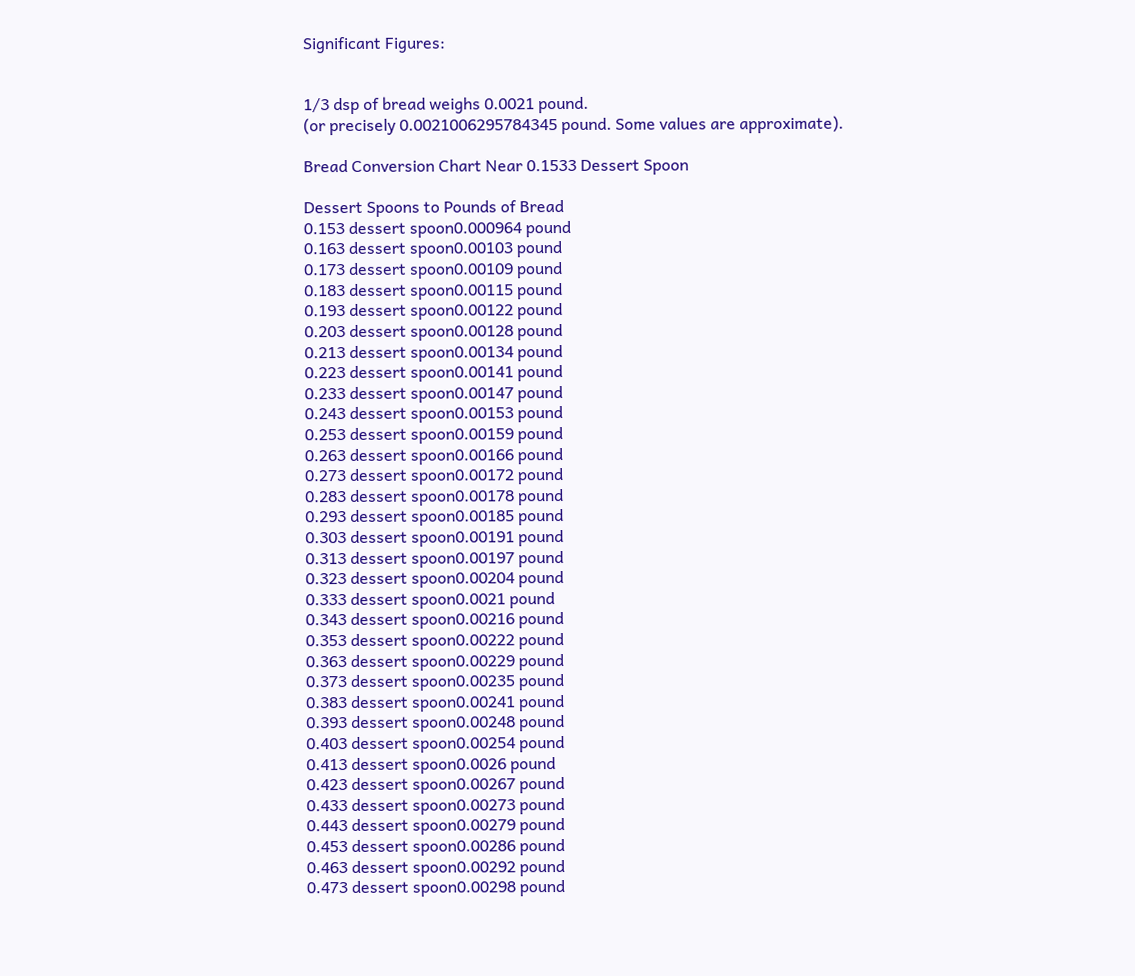Significant Figures:


1/3 dsp of bread weighs 0.0021 pound.
(or precisely 0.0021006295784345 pound. Some values are approximate).

Bread Conversion Chart Near 0.1533 Dessert Spoon

Dessert Spoons to Pounds of Bread
0.153 dessert spoon0.000964 pound
0.163 dessert spoon0.00103 pound
0.173 dessert spoon0.00109 pound
0.183 dessert spoon0.00115 pound
0.193 dessert spoon0.00122 pound
0.203 dessert spoon0.00128 pound
0.213 dessert spoon0.00134 pound
0.223 dessert spoon0.00141 pound
0.233 dessert spoon0.00147 pound
0.243 dessert spoon0.00153 pound
0.253 dessert spoon0.00159 pound
0.263 dessert spoon0.00166 pound
0.273 dessert spoon0.00172 pound
0.283 dessert spoon0.00178 pound
0.293 dessert spoon0.00185 pound
0.303 dessert spoon0.00191 pound
0.313 dessert spoon0.00197 pound
0.323 dessert spoon0.00204 pound
0.333 dessert spoon0.0021 pound
0.343 dessert spoon0.00216 pound
0.353 dessert spoon0.00222 pound
0.363 dessert spoon0.00229 pound
0.373 dessert spoon0.00235 pound
0.383 dessert spoon0.00241 pound
0.393 dessert spoon0.00248 pound
0.403 dessert spoon0.00254 pound
0.413 dessert spoon0.0026 pound
0.423 dessert spoon0.00267 pound
0.433 dessert spoon0.00273 pound
0.443 dessert spoon0.00279 pound
0.453 dessert spoon0.00286 pound
0.463 dessert spoon0.00292 pound
0.473 dessert spoon0.00298 pound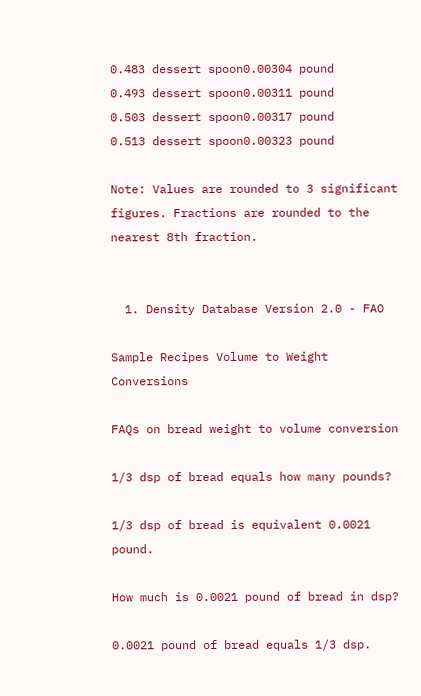0.483 dessert spoon0.00304 pound
0.493 dessert spoon0.00311 pound
0.503 dessert spoon0.00317 pound
0.513 dessert spoon0.00323 pound

Note: Values are rounded to 3 significant figures. Fractions are rounded to the nearest 8th fraction.


  1. Density Database Version 2.0 - FAO

Sample Recipes Volume to Weight Conversions

FAQs on bread weight to volume conversion

1/3 dsp of bread equals how many pounds?

1/3 dsp of bread is equivalent 0.0021 pound.

How much is 0.0021 pound of bread in dsp?

0.0021 pound of bread equals 1/3 dsp.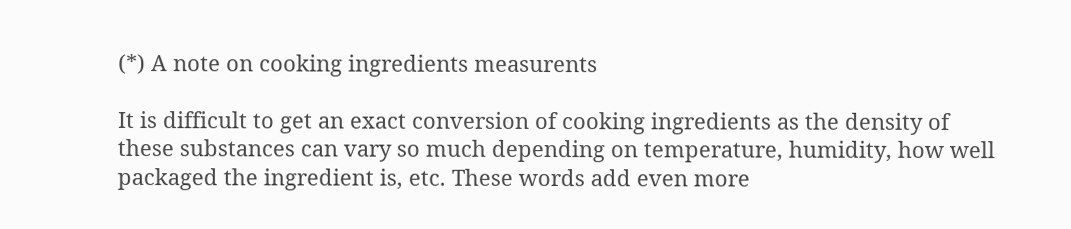(*) A note on cooking ingredients measurents

It is difficult to get an exact conversion of cooking ingredients as the density of these substances can vary so much depending on temperature, humidity, how well packaged the ingredient is, etc. These words add even more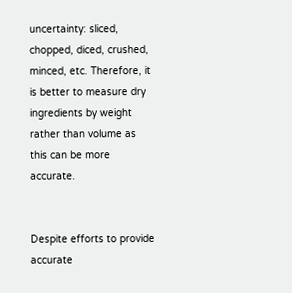uncertainty: sliced, chopped, diced, crushed, minced, etc. Therefore, it is better to measure dry ingredients by weight rather than volume as this can be more accurate.


Despite efforts to provide accurate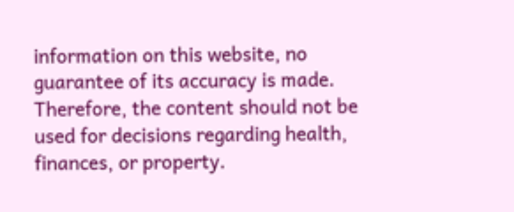information on this website, no guarantee of its accuracy is made. Therefore, the content should not be used for decisions regarding health, finances, or property.